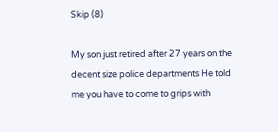Skip (8)

My son just retired after 27 years on the decent size police departments He told me you have to come to grips with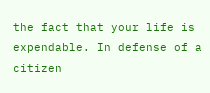the fact that your life is expendable. In defense of a citizen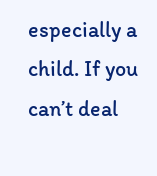especially a child. If you can’t deal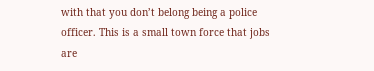with that you don’t belong being a police officer. This is a small town force that jobs are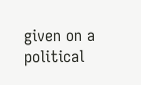given on a political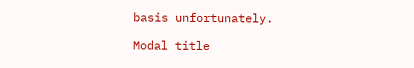basis unfortunately.

Modal title